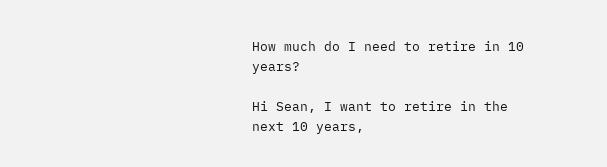How much do I need to retire in 10 years?

Hi Sean, I want to retire in the next 10 years,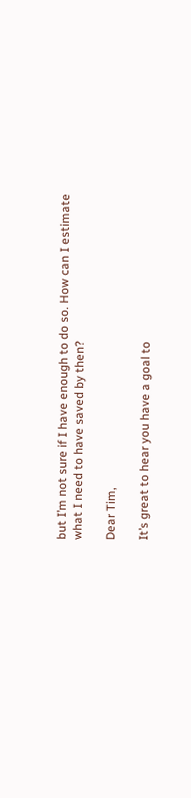but I’m not sure if I have enough to do so. How can I estimate what I need to have saved by then?

Dear Tim,

It’s great to hear you have a goal to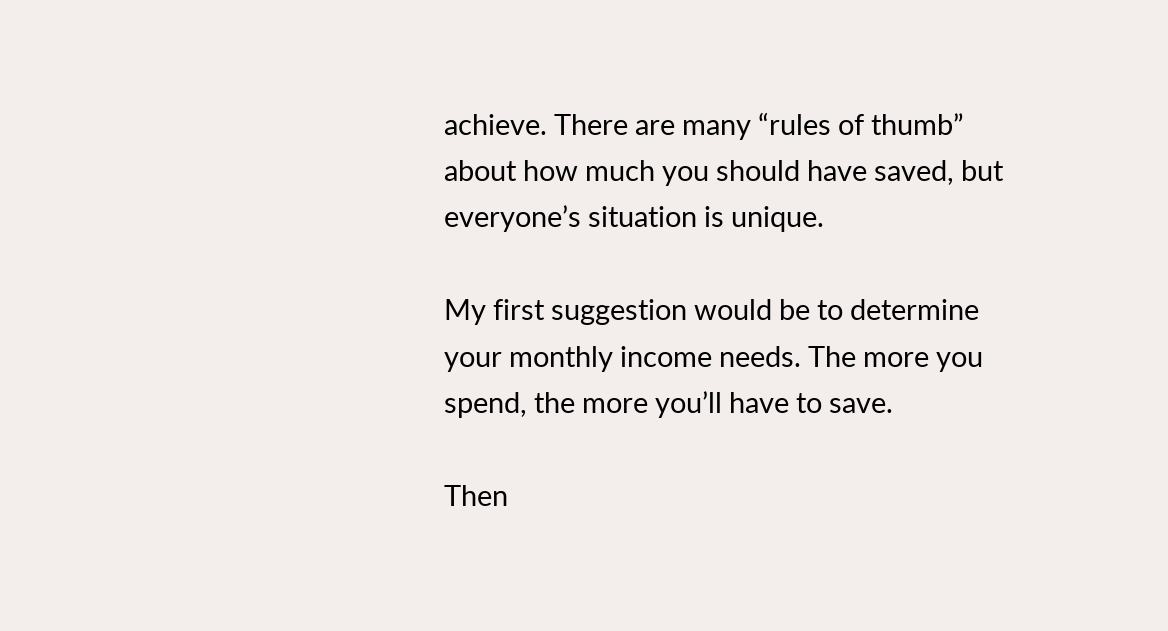achieve. There are many “rules of thumb” about how much you should have saved, but everyone’s situation is unique.

My first suggestion would be to determine your monthly income needs. The more you spend, the more you’ll have to save.

Then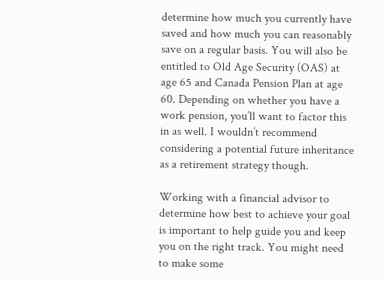determine how much you currently have saved and how much you can reasonably save on a regular basis. You will also be entitled to Old Age Security (OAS) at age 65 and Canada Pension Plan at age 60. Depending on whether you have a work pension, you’ll want to factor this in as well. I wouldn’t recommend considering a potential future inheritance as a retirement strategy though.

Working with a financial advisor to determine how best to achieve your goal is important to help guide you and keep you on the right track. You might need to make some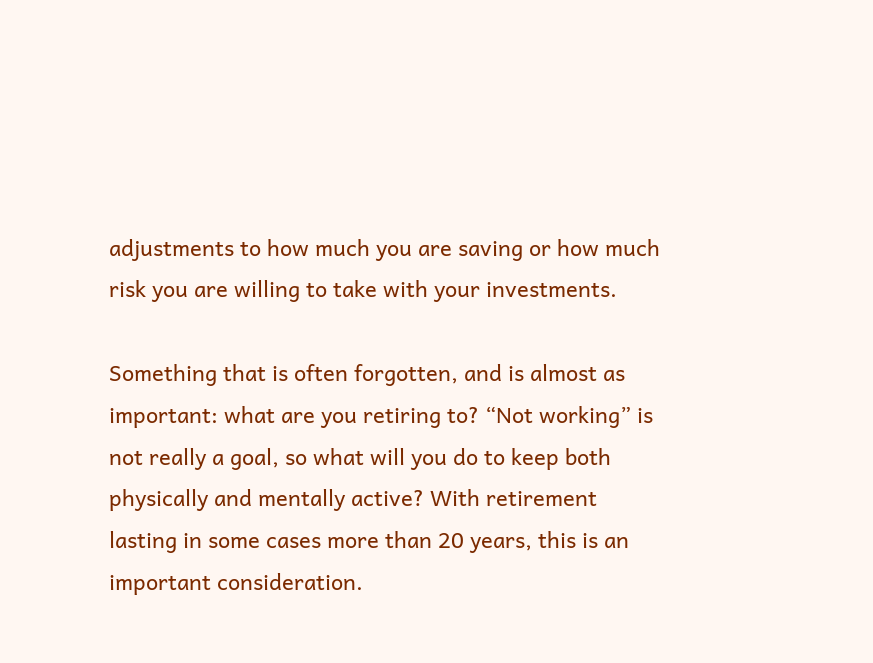adjustments to how much you are saving or how much risk you are willing to take with your investments.

Something that is often forgotten, and is almost as important: what are you retiring to? “Not working” is not really a goal, so what will you do to keep both physically and mentally active? With retirement lasting in some cases more than 20 years, this is an important consideration.